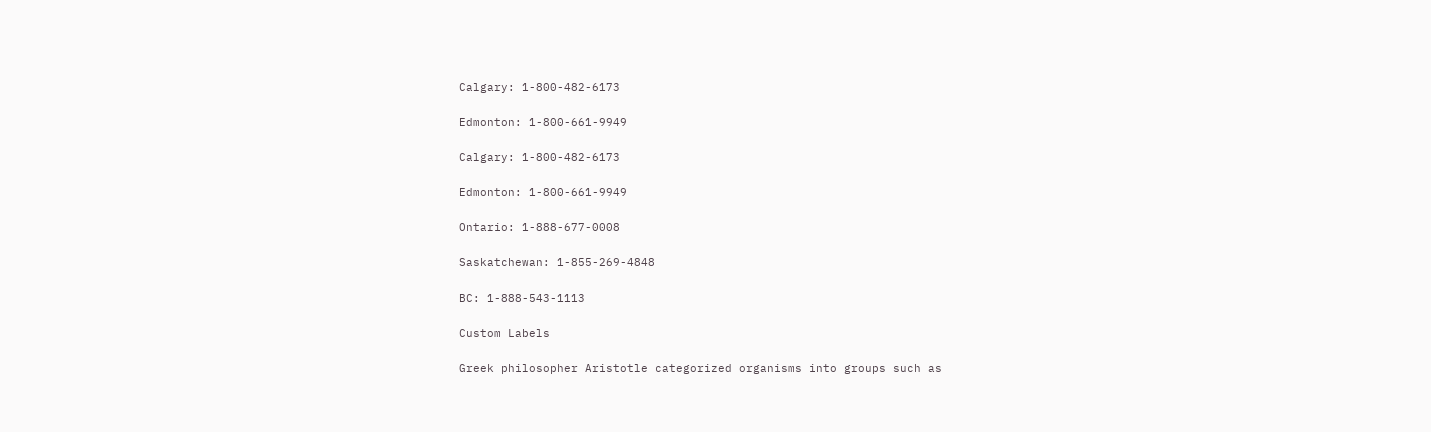Calgary: 1-800-482-6173

Edmonton: 1-800-661-9949

Calgary: 1-800-482-6173

Edmonton: 1-800-661-9949

Ontario: 1-888-677-0008

Saskatchewan: 1-855-269-4848

BC: 1-888-543-1113

Custom Labels

Greek philosopher Aristotle categorized organisms into groups such as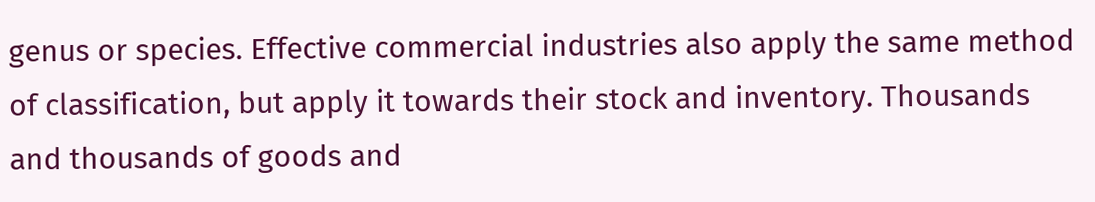genus or species. Effective commercial industries also apply the same method of classification, but apply it towards their stock and inventory. Thousands and thousands of goods and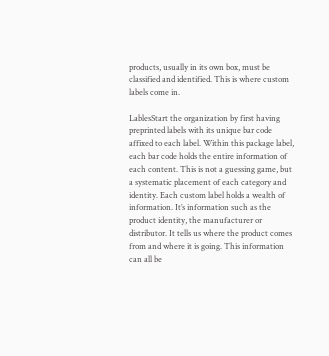products, usually in its own box, must be classified and identified. This is where custom labels come in.

LablesStart the organization by first having preprinted labels with its unique bar code affixed to each label. Within this package label, each bar code holds the entire information of each content. This is not a guessing game, but a systematic placement of each category and identity. Each custom label holds a wealth of information. It’s information such as the product identity, the manufacturer or distributor. It tells us where the product comes from and where it is going. This information can all be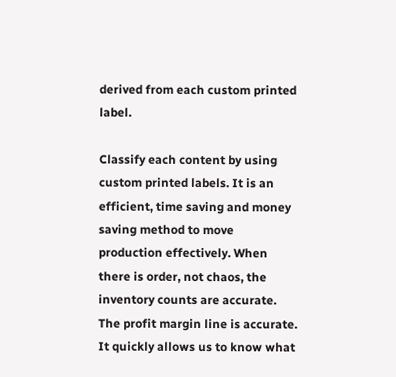derived from each custom printed label.

Classify each content by using custom printed labels. It is an efficient, time saving and money saving method to move production effectively. When there is order, not chaos, the inventory counts are accurate. The profit margin line is accurate. It quickly allows us to know what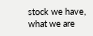stock we have, what we are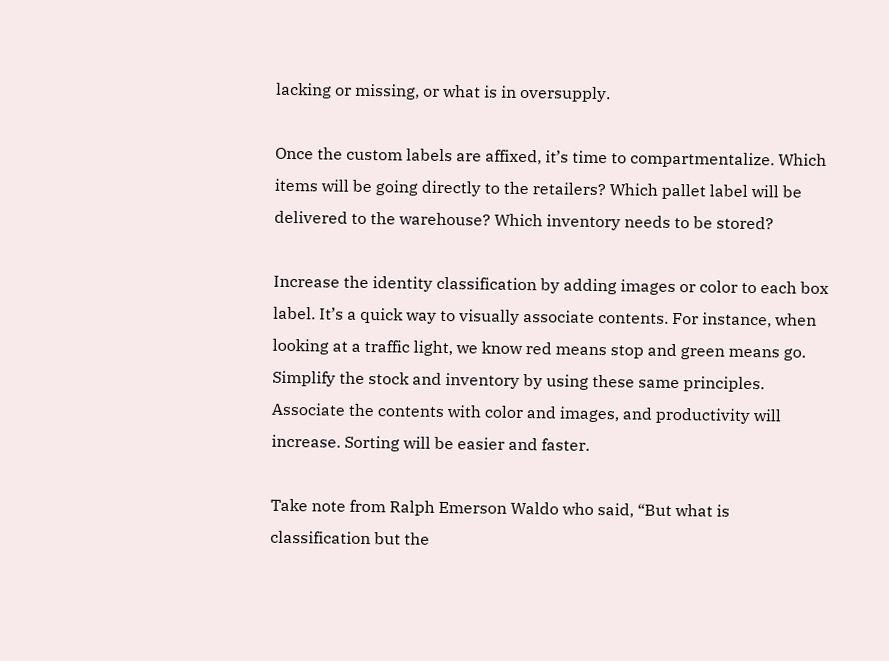lacking or missing, or what is in oversupply.

Once the custom labels are affixed, it’s time to compartmentalize. Which items will be going directly to the retailers? Which pallet label will be delivered to the warehouse? Which inventory needs to be stored?

Increase the identity classification by adding images or color to each box label. It’s a quick way to visually associate contents. For instance, when looking at a traffic light, we know red means stop and green means go. Simplify the stock and inventory by using these same principles. Associate the contents with color and images, and productivity will increase. Sorting will be easier and faster.

Take note from Ralph Emerson Waldo who said, “But what is classification but the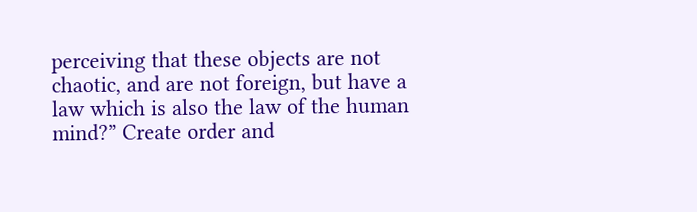perceiving that these objects are not chaotic, and are not foreign, but have a law which is also the law of the human mind?” Create order and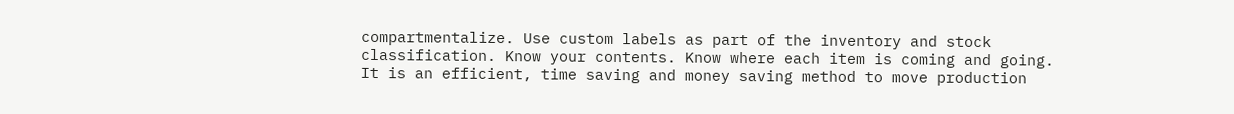compartmentalize. Use custom labels as part of the inventory and stock classification. Know your contents. Know where each item is coming and going. It is an efficient, time saving and money saving method to move production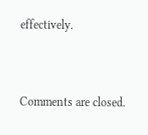effectively.


Comments are closed.